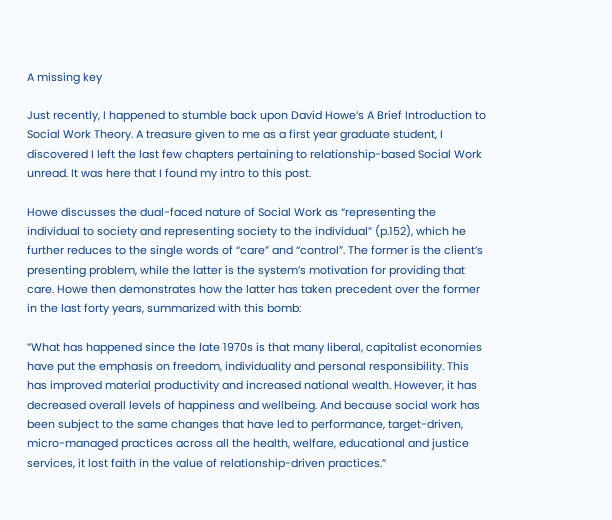A missing key

Just recently, I happened to stumble back upon David Howe’s A Brief Introduction to Social Work Theory. A treasure given to me as a first year graduate student, I discovered I left the last few chapters pertaining to relationship-based Social Work unread. It was here that I found my intro to this post.

Howe discusses the dual-faced nature of Social Work as “representing the individual to society and representing society to the individual” (p.152), which he further reduces to the single words of “care” and “control”. The former is the client’s presenting problem, while the latter is the system’s motivation for providing that care. Howe then demonstrates how the latter has taken precedent over the former in the last forty years, summarized with this bomb:

“What has happened since the late 1970s is that many liberal, capitalist economies have put the emphasis on freedom, individuality and personal responsibility. This has improved material productivity and increased national wealth. However, it has decreased overall levels of happiness and wellbeing. And because social work has been subject to the same changes that have led to performance, target-driven, micro-managed practices across all the health, welfare, educational and justice services, it lost faith in the value of relationship-driven practices.”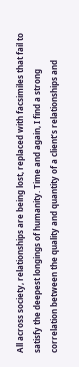All across society, relationships are being lost, replaced with facsimiles that fail to satisfy the deepest longings of humanity. Time and again, I find a strong correlation between the quality and quantity of a client’s relationships and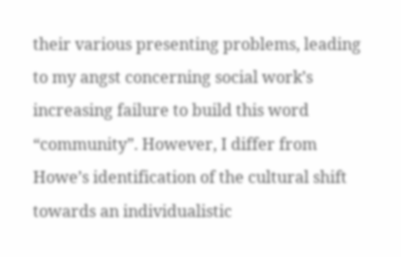their various presenting problems, leading to my angst concerning social work’s increasing failure to build this word “community”. However, I differ from Howe’s identification of the cultural shift towards an individualistic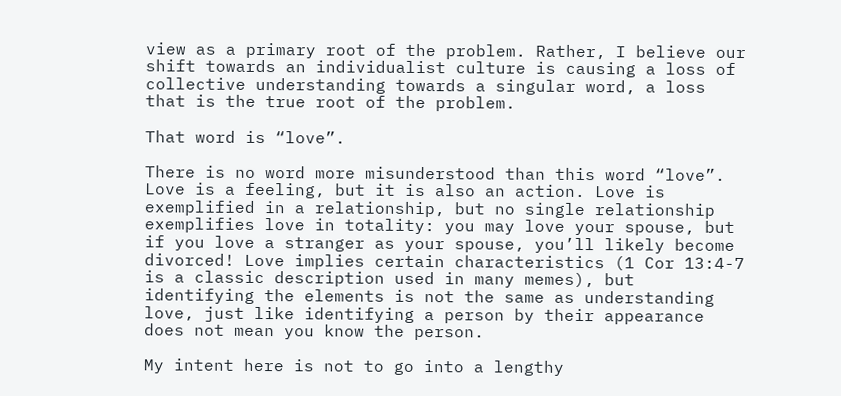view as a primary root of the problem. Rather, I believe our shift towards an individualist culture is causing a loss of collective understanding towards a singular word, a loss that is the true root of the problem.

That word is “love”.

There is no word more misunderstood than this word “love”. Love is a feeling, but it is also an action. Love is exemplified in a relationship, but no single relationship exemplifies love in totality: you may love your spouse, but if you love a stranger as your spouse, you’ll likely become divorced! Love implies certain characteristics (1 Cor 13:4-7 is a classic description used in many memes), but identifying the elements is not the same as understanding love, just like identifying a person by their appearance does not mean you know the person.

My intent here is not to go into a lengthy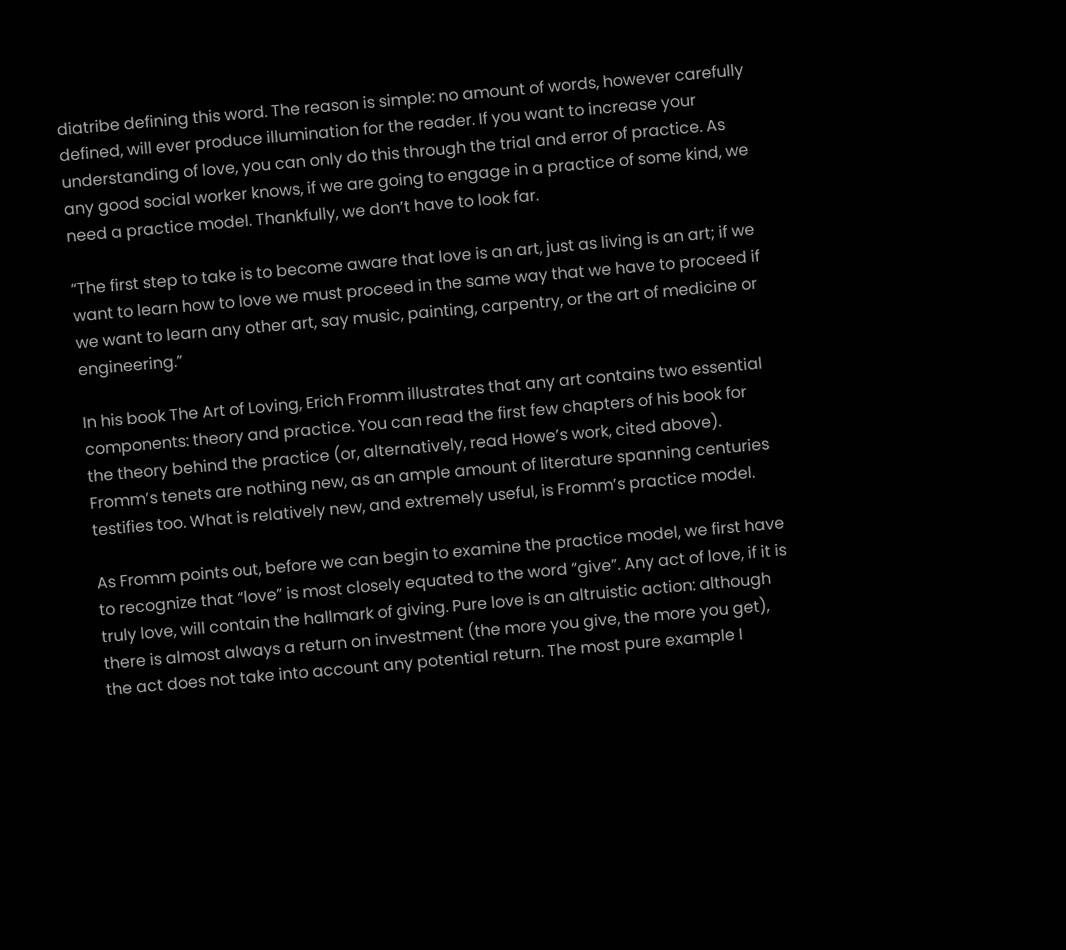diatribe defining this word. The reason is simple: no amount of words, however carefully defined, will ever produce illumination for the reader. If you want to increase your understanding of love, you can only do this through the trial and error of practice. As any good social worker knows, if we are going to engage in a practice of some kind, we need a practice model. Thankfully, we don’t have to look far.

“The first step to take is to become aware that love is an art, just as living is an art; if we want to learn how to love we must proceed in the same way that we have to proceed if we want to learn any other art, say music, painting, carpentry, or the art of medicine or engineering.”

In his book The Art of Loving, Erich Fromm illustrates that any art contains two essential components: theory and practice. You can read the first few chapters of his book for the theory behind the practice (or, alternatively, read Howe’s work, cited above). Fromm’s tenets are nothing new, as an ample amount of literature spanning centuries testifies too. What is relatively new, and extremely useful, is Fromm’s practice model.

As Fromm points out, before we can begin to examine the practice model, we first have to recognize that “love” is most closely equated to the word “give”. Any act of love, if it is truly love, will contain the hallmark of giving. Pure love is an altruistic action: although there is almost always a return on investment (the more you give, the more you get), the act does not take into account any potential return. The most pure example I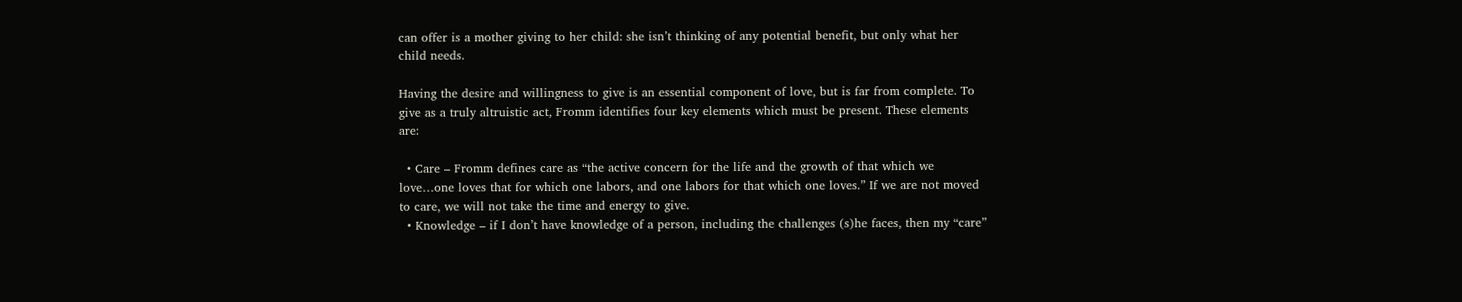can offer is a mother giving to her child: she isn’t thinking of any potential benefit, but only what her child needs.

Having the desire and willingness to give is an essential component of love, but is far from complete. To give as a truly altruistic act, Fromm identifies four key elements which must be present. These elements are:

  • Care – Fromm defines care as “the active concern for the life and the growth of that which we love…one loves that for which one labors, and one labors for that which one loves.” If we are not moved to care, we will not take the time and energy to give.
  • Knowledge – if I don’t have knowledge of a person, including the challenges (s)he faces, then my “care”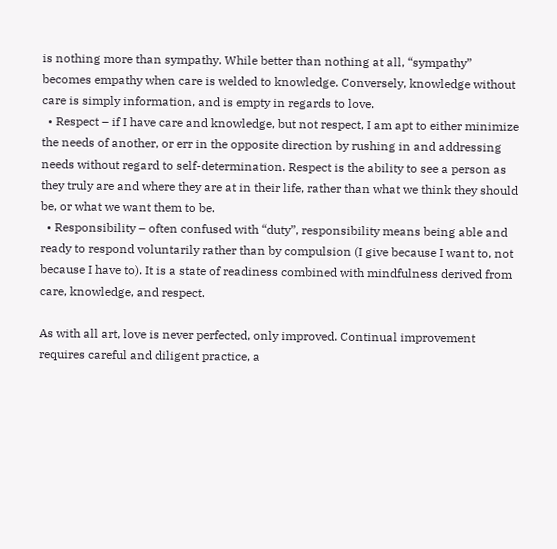is nothing more than sympathy. While better than nothing at all, “sympathy” becomes empathy when care is welded to knowledge. Conversely, knowledge without care is simply information, and is empty in regards to love.
  • Respect – if I have care and knowledge, but not respect, I am apt to either minimize the needs of another, or err in the opposite direction by rushing in and addressing needs without regard to self-determination. Respect is the ability to see a person as they truly are and where they are at in their life, rather than what we think they should be, or what we want them to be.
  • Responsibility – often confused with “duty”, responsibility means being able and ready to respond voluntarily rather than by compulsion (I give because I want to, not because I have to). It is a state of readiness combined with mindfulness derived from care, knowledge, and respect.

As with all art, love is never perfected, only improved. Continual improvement requires careful and diligent practice, a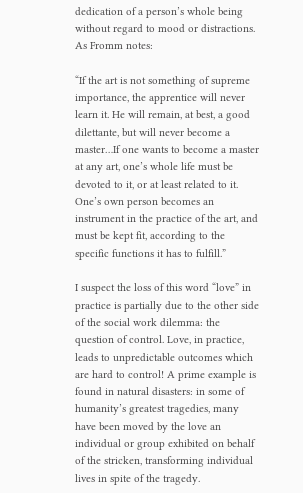dedication of a person’s whole being without regard to mood or distractions. As Fromm notes:

“If the art is not something of supreme importance, the apprentice will never learn it. He will remain, at best, a good dilettante, but will never become a master…If one wants to become a master at any art, one’s whole life must be devoted to it, or at least related to it. One’s own person becomes an instrument in the practice of the art, and must be kept fit, according to the specific functions it has to fulfill.”

I suspect the loss of this word “love” in practice is partially due to the other side of the social work dilemma: the question of control. Love, in practice, leads to unpredictable outcomes which are hard to control! A prime example is found in natural disasters: in some of humanity’s greatest tragedies, many have been moved by the love an individual or group exhibited on behalf of the stricken, transforming individual lives in spite of the tragedy.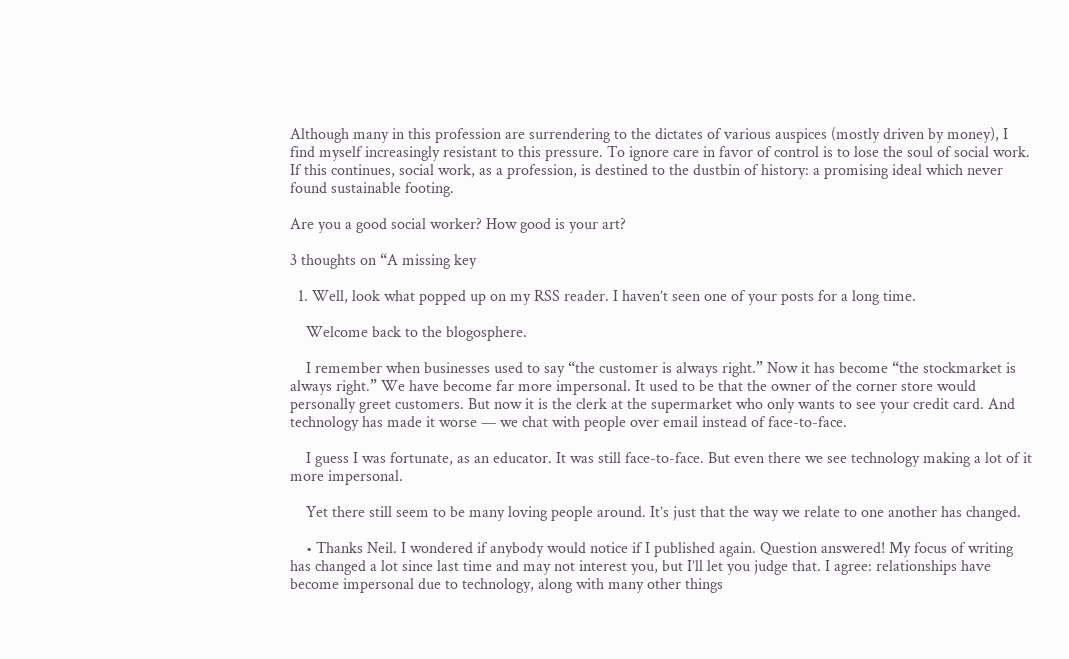Although many in this profession are surrendering to the dictates of various auspices (mostly driven by money), I find myself increasingly resistant to this pressure. To ignore care in favor of control is to lose the soul of social work. If this continues, social work, as a profession, is destined to the dustbin of history: a promising ideal which never found sustainable footing.

Are you a good social worker? How good is your art?

3 thoughts on “A missing key

  1. Well, look what popped up on my RSS reader. I haven’t seen one of your posts for a long time.

    Welcome back to the blogosphere.

    I remember when businesses used to say “the customer is always right.” Now it has become “the stockmarket is always right.” We have become far more impersonal. It used to be that the owner of the corner store would personally greet customers. But now it is the clerk at the supermarket who only wants to see your credit card. And technology has made it worse — we chat with people over email instead of face-to-face.

    I guess I was fortunate, as an educator. It was still face-to-face. But even there we see technology making a lot of it more impersonal.

    Yet there still seem to be many loving people around. It’s just that the way we relate to one another has changed.

    • Thanks Neil. I wondered if anybody would notice if I published again. Question answered! My focus of writing has changed a lot since last time and may not interest you, but I’ll let you judge that. I agree: relationships have become impersonal due to technology, along with many other things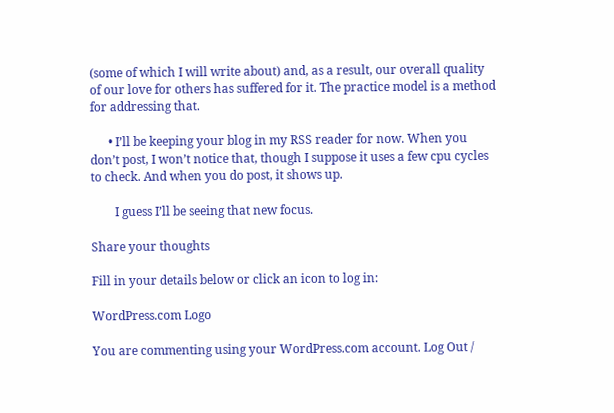(some of which I will write about) and, as a result, our overall quality of our love for others has suffered for it. The practice model is a method for addressing that.

      • I’ll be keeping your blog in my RSS reader for now. When you don’t post, I won’t notice that, though I suppose it uses a few cpu cycles to check. And when you do post, it shows up.

        I guess I’ll be seeing that new focus.

Share your thoughts

Fill in your details below or click an icon to log in:

WordPress.com Logo

You are commenting using your WordPress.com account. Log Out /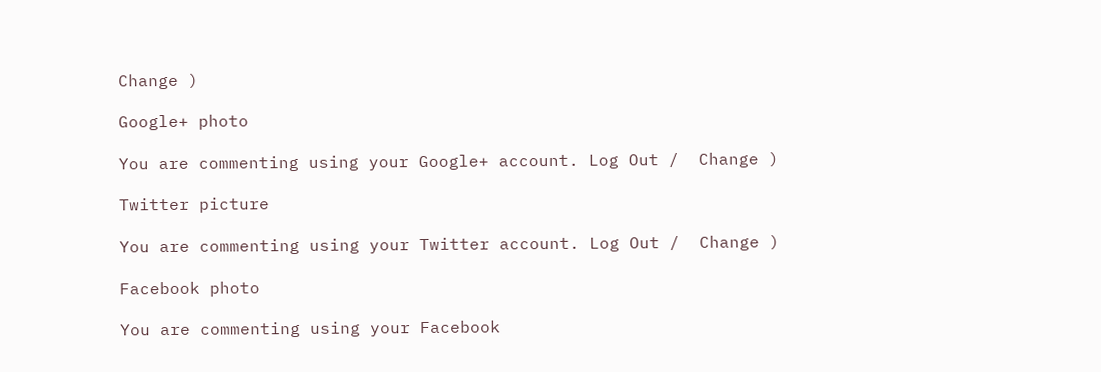Change )

Google+ photo

You are commenting using your Google+ account. Log Out /  Change )

Twitter picture

You are commenting using your Twitter account. Log Out /  Change )

Facebook photo

You are commenting using your Facebook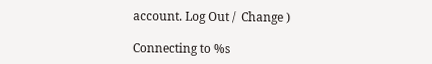account. Log Out /  Change )

Connecting to %s